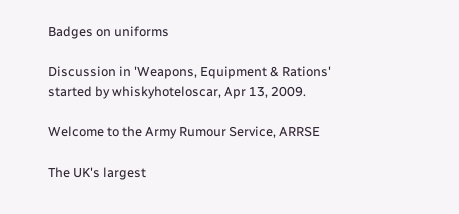Badges on uniforms

Discussion in 'Weapons, Equipment & Rations' started by whiskyhoteloscar, Apr 13, 2009.

Welcome to the Army Rumour Service, ARRSE

The UK's largest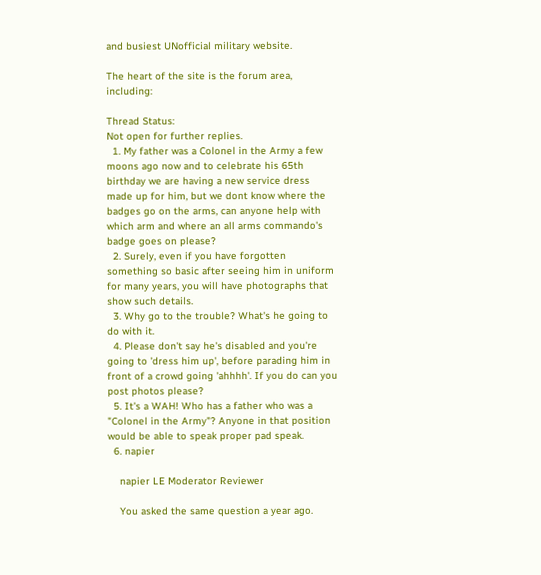and busiest UNofficial military website.

The heart of the site is the forum area, including:

Thread Status:
Not open for further replies.
  1. My father was a Colonel in the Army a few moons ago now and to celebrate his 65th birthday we are having a new service dress made up for him, but we dont know where the badges go on the arms, can anyone help with which arm and where an all arms commando's badge goes on please?
  2. Surely, even if you have forgotten something so basic after seeing him in uniform for many years, you will have photographs that show such details.
  3. Why go to the trouble? What's he going to do with it.
  4. Please don't say he's disabled and you're going to 'dress him up', before parading him in front of a crowd going 'ahhhh'. If you do can you post photos please?
  5. It's a WAH! Who has a father who was a "Colonel in the Army"? Anyone in that position would be able to speak proper pad speak.
  6. napier

    napier LE Moderator Reviewer

    You asked the same question a year ago.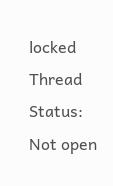locked
Thread Status:
Not open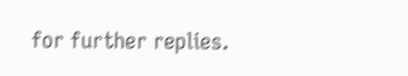for further replies.